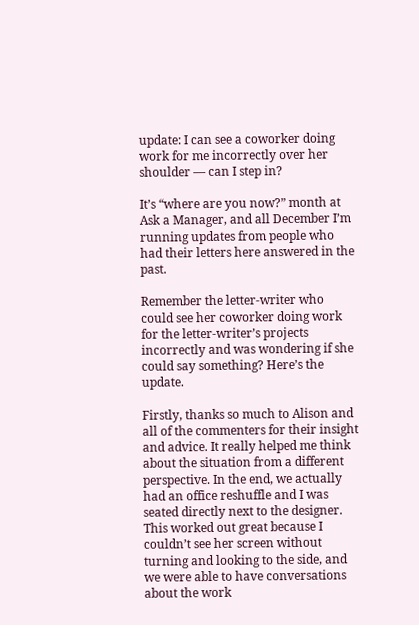update: I can see a coworker doing work for me incorrectly over her shoulder — can I step in?

It’s “where are you now?” month at Ask a Manager, and all December I’m running updates from people who had their letters here answered in the past.

Remember the letter-writer who could see her coworker doing work for the letter-writer’s projects incorrectly and was wondering if she could say something? Here’s the update.

Firstly, thanks so much to Alison and all of the commenters for their insight and advice. It really helped me think about the situation from a different perspective. In the end, we actually had an office reshuffle and I was seated directly next to the designer. This worked out great because I couldn’t see her screen without turning and looking to the side, and we were able to have conversations about the work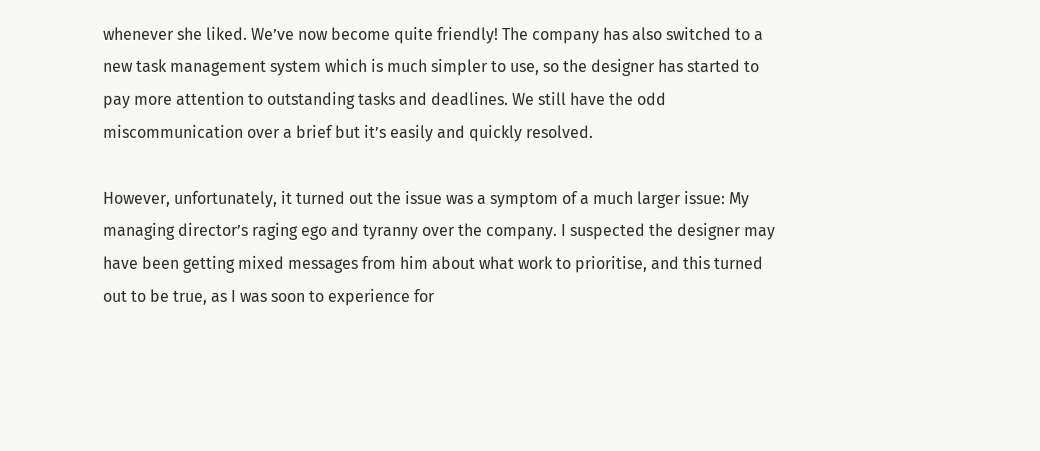whenever she liked. We’ve now become quite friendly! The company has also switched to a new task management system which is much simpler to use, so the designer has started to pay more attention to outstanding tasks and deadlines. We still have the odd miscommunication over a brief but it’s easily and quickly resolved.

However, unfortunately, it turned out the issue was a symptom of a much larger issue: My managing director’s raging ego and tyranny over the company. I suspected the designer may have been getting mixed messages from him about what work to prioritise, and this turned out to be true, as I was soon to experience for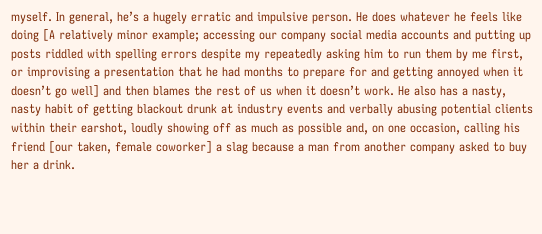myself. In general, he’s a hugely erratic and impulsive person. He does whatever he feels like doing [A relatively minor example; accessing our company social media accounts and putting up posts riddled with spelling errors despite my repeatedly asking him to run them by me first, or improvising a presentation that he had months to prepare for and getting annoyed when it doesn’t go well] and then blames the rest of us when it doesn’t work. He also has a nasty, nasty habit of getting blackout drunk at industry events and verbally abusing potential clients within their earshot, loudly showing off as much as possible and, on one occasion, calling his friend [our taken, female coworker] a slag because a man from another company asked to buy her a drink.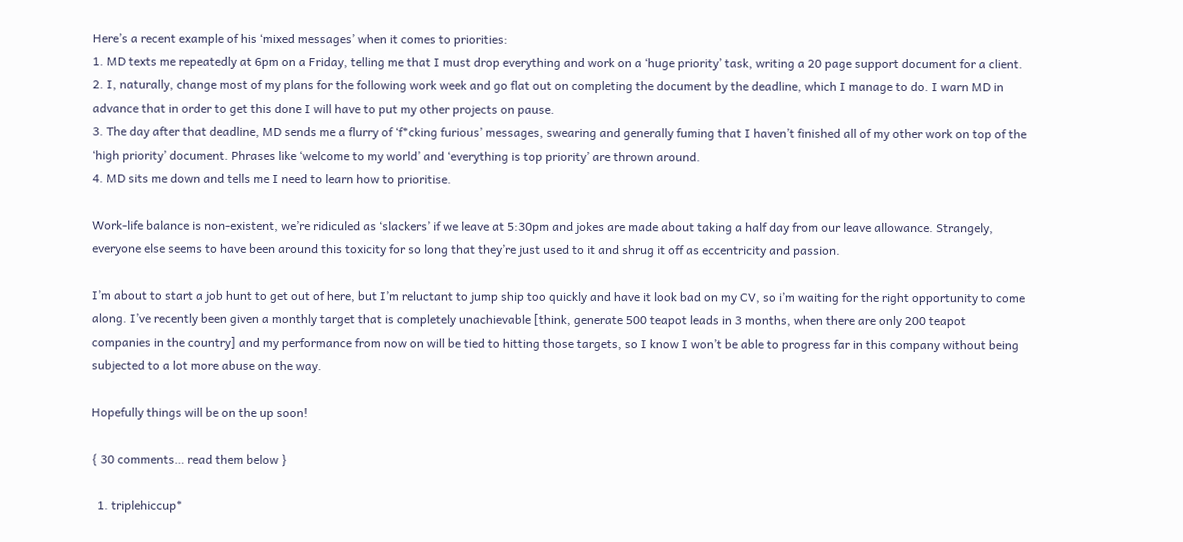Here’s a recent example of his ‘mixed messages’ when it comes to priorities:
1. MD texts me repeatedly at 6pm on a Friday, telling me that I must drop everything and work on a ‘huge priority’ task, writing a 20 page support document for a client.
2. I, naturally, change most of my plans for the following work week and go flat out on completing the document by the deadline, which I manage to do. I warn MD in advance that in order to get this done I will have to put my other projects on pause.
3. The day after that deadline, MD sends me a flurry of ‘f*cking furious’ messages, swearing and generally fuming that I haven’t finished all of my other work on top of the ‘high priority’ document. Phrases like ‘welcome to my world’ and ‘everything is top priority’ are thrown around.
4. MD sits me down and tells me I need to learn how to prioritise.

Work-life balance is non-existent, we’re ridiculed as ‘slackers’ if we leave at 5:30pm and jokes are made about taking a half day from our leave allowance. Strangely, everyone else seems to have been around this toxicity for so long that they’re just used to it and shrug it off as eccentricity and passion.

I’m about to start a job hunt to get out of here, but I’m reluctant to jump ship too quickly and have it look bad on my CV, so i’m waiting for the right opportunity to come along. I’ve recently been given a monthly target that is completely unachievable [think, generate 500 teapot leads in 3 months, when there are only 200 teapot companies in the country] and my performance from now on will be tied to hitting those targets, so I know I won’t be able to progress far in this company without being subjected to a lot more abuse on the way.

Hopefully things will be on the up soon!

{ 30 comments… read them below }

  1. triplehiccup*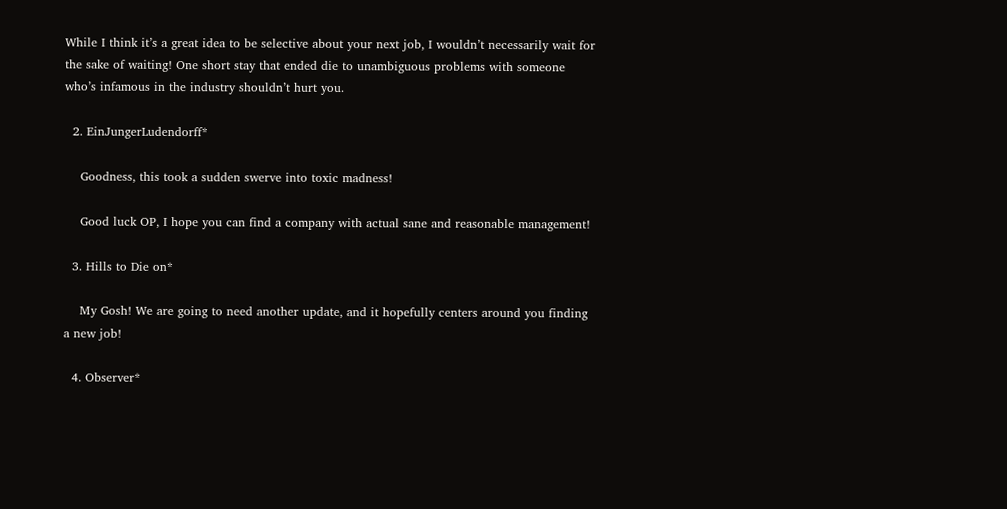While I think it’s a great idea to be selective about your next job, I wouldn’t necessarily wait for the sake of waiting! One short stay that ended die to unambiguous problems with someone who’s infamous in the industry shouldn’t hurt you.

  2. EinJungerLudendorff*

    Goodness, this took a sudden swerve into toxic madness!

    Good luck OP, I hope you can find a company with actual sane and reasonable management!

  3. Hills to Die on*

    My Gosh! We are going to need another update, and it hopefully centers around you finding a new job!

  4. Observer*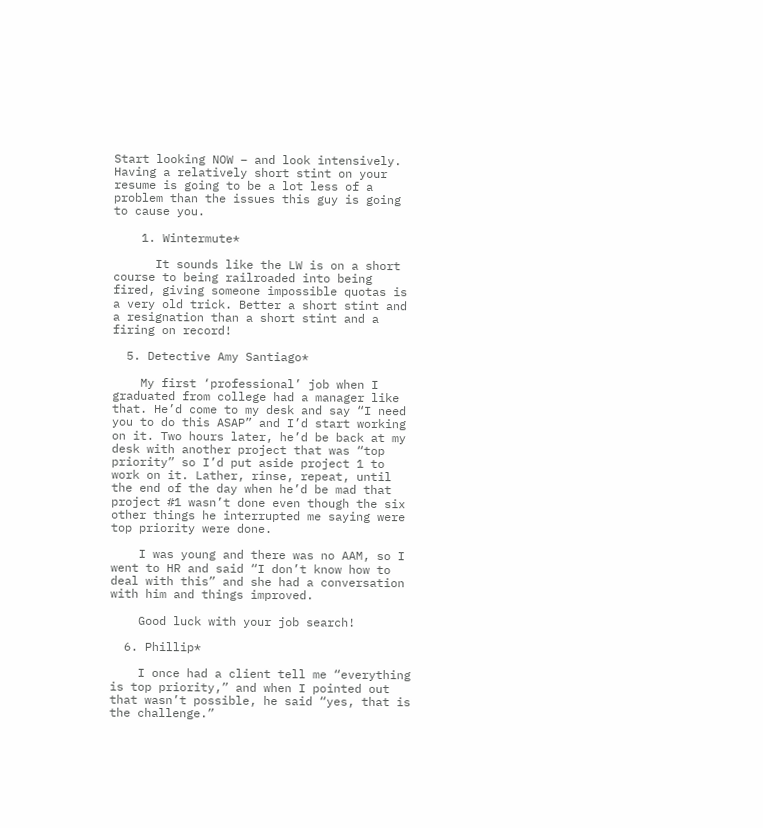Start looking NOW – and look intensively. Having a relatively short stint on your resume is going to be a lot less of a problem than the issues this guy is going to cause you.

    1. Wintermute*

      It sounds like the LW is on a short course to being railroaded into being fired, giving someone impossible quotas is a very old trick. Better a short stint and a resignation than a short stint and a firing on record!

  5. Detective Amy Santiago*

    My first ‘professional’ job when I graduated from college had a manager like that. He’d come to my desk and say “I need you to do this ASAP” and I’d start working on it. Two hours later, he’d be back at my desk with another project that was “top priority” so I’d put aside project 1 to work on it. Lather, rinse, repeat, until the end of the day when he’d be mad that project #1 wasn’t done even though the six other things he interrupted me saying were top priority were done.

    I was young and there was no AAM, so I went to HR and said “I don’t know how to deal with this” and she had a conversation with him and things improved.

    Good luck with your job search!

  6. Phillip*

    I once had a client tell me “everything is top priority,” and when I pointed out that wasn’t possible, he said “yes, that is the challenge.”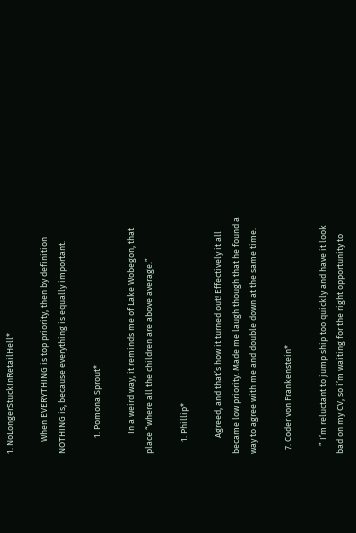1. NoLongerStuckInRetailHell*

      When EVERYTHING is top priority, then by definition NOTHING is, because everything is equally important.

        1. Pomona Sprout*

          In a weird way, it reminds me of Lake Wobegon, that place “where all the children are above average.”

      1. Phillip*

        Agreed, and that’s how it turned out! Effectively it all became low priority. Made me laugh though that he found a way to agree with me and double down at the same time.

  7. Coder von Frankenstein*

    ” I’m reluctant to jump ship too quickly and have it look bad on my CV, so i’m waiting for the right opportunity to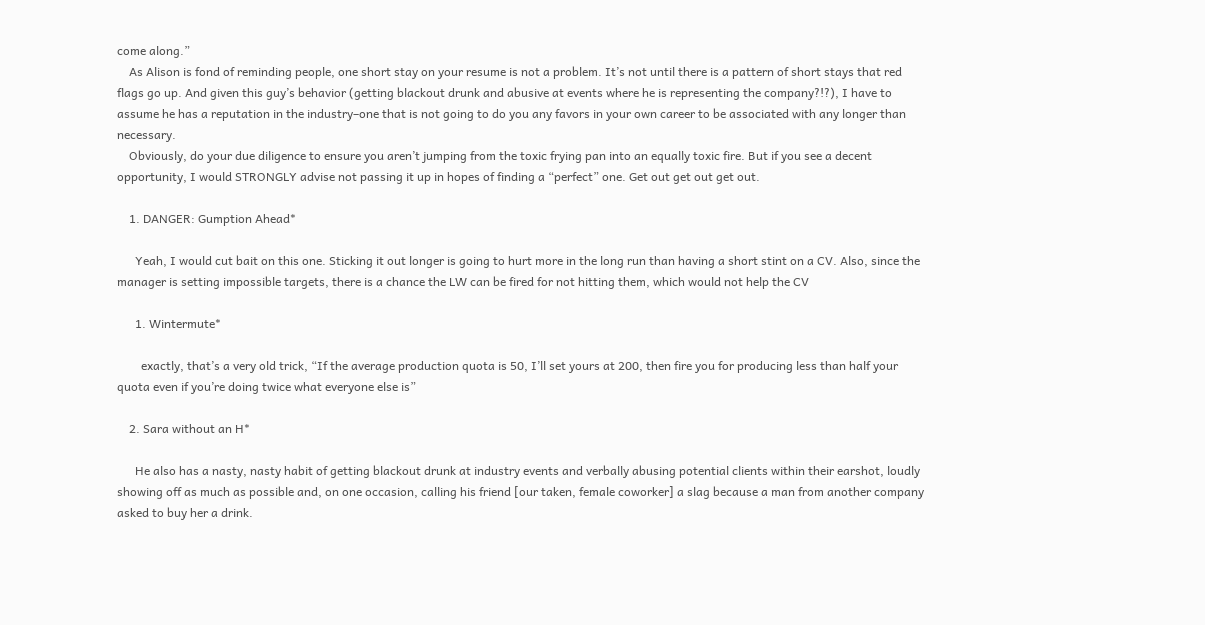come along.”
    As Alison is fond of reminding people, one short stay on your resume is not a problem. It’s not until there is a pattern of short stays that red flags go up. And given this guy’s behavior (getting blackout drunk and abusive at events where he is representing the company?!?), I have to assume he has a reputation in the industry–one that is not going to do you any favors in your own career to be associated with any longer than necessary.
    Obviously, do your due diligence to ensure you aren’t jumping from the toxic frying pan into an equally toxic fire. But if you see a decent opportunity, I would STRONGLY advise not passing it up in hopes of finding a “perfect” one. Get out get out get out.

    1. DANGER: Gumption Ahead*

      Yeah, I would cut bait on this one. Sticking it out longer is going to hurt more in the long run than having a short stint on a CV. Also, since the manager is setting impossible targets, there is a chance the LW can be fired for not hitting them, which would not help the CV

      1. Wintermute*

        exactly, that’s a very old trick, “If the average production quota is 50, I’ll set yours at 200, then fire you for producing less than half your quota even if you’re doing twice what everyone else is”

    2. Sara without an H*

      He also has a nasty, nasty habit of getting blackout drunk at industry events and verbally abusing potential clients within their earshot, loudly showing off as much as possible and, on one occasion, calling his friend [our taken, female coworker] a slag because a man from another company asked to buy her a drink.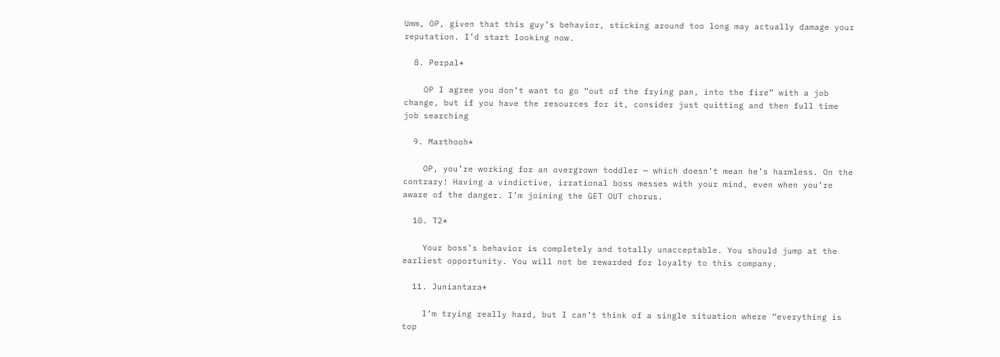Umm, OP, given that this guy’s behavior, sticking around too long may actually damage your reputation. I’d start looking now.

  8. Perpal*

    OP I agree you don’t want to go “out of the frying pan, into the fire” with a job change, but if you have the resources for it, consider just quitting and then full time job searching

  9. Marthooh*

    OP, you’re working for an overgrown toddler — which doesn’t mean he’s harmless. On the contrary! Having a vindictive, irrational boss messes with your mind, even when you’re aware of the danger. I’m joining the GET OUT chorus.

  10. T2*

    Your boss’s behavior is completely and totally unacceptable. You should jump at the earliest opportunity. You will not be rewarded for loyalty to this company.

  11. Juniantara*

    I’m trying really hard, but I can’t think of a single situation where “everything is top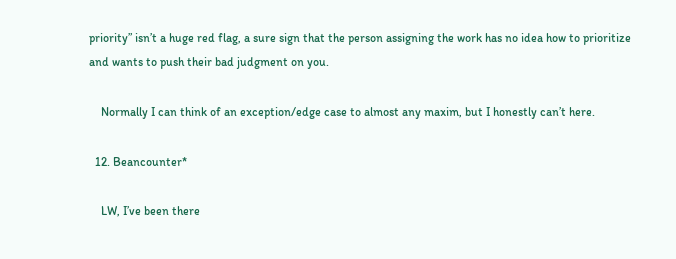priority” isn’t a huge red flag, a sure sign that the person assigning the work has no idea how to prioritize and wants to push their bad judgment on you.

    Normally I can think of an exception/edge case to almost any maxim, but I honestly can’t here.

  12. Beancounter*

    LW, I’ve been there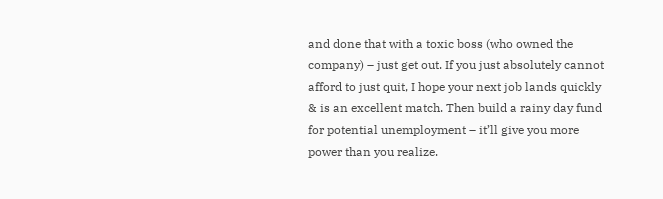and done that with a toxic boss (who owned the company) – just get out. If you just absolutely cannot afford to just quit, I hope your next job lands quickly & is an excellent match. Then build a rainy day fund for potential unemployment – it’ll give you more power than you realize.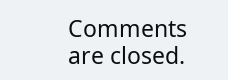Comments are closed.